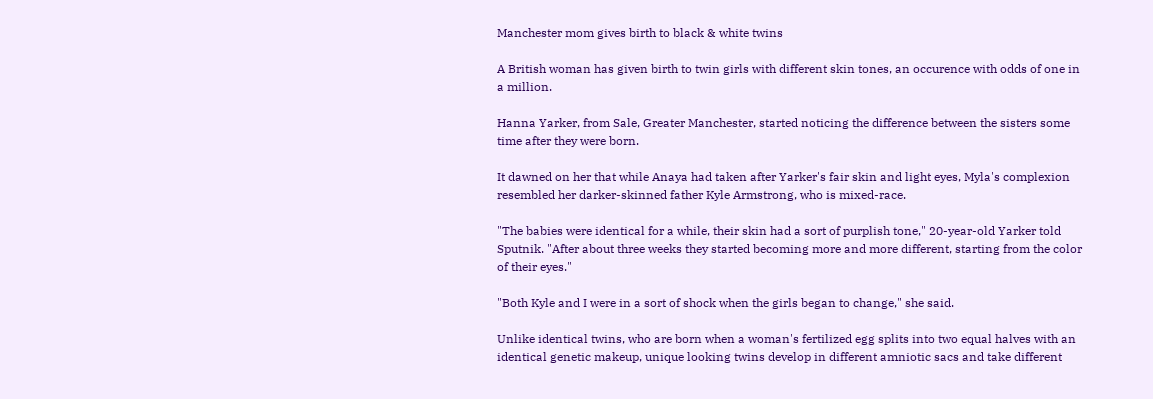Manchester mom gives birth to black & white twins

A British woman has given birth to twin girls with different skin tones, an occurence with odds of one in a million.

Hanna Yarker, from Sale, Greater Manchester, started noticing the difference between the sisters some time after they were born.

It dawned on her that while Anaya had taken after Yarker's fair skin and light eyes, Myla's complexion resembled her darker-skinned father Kyle Armstrong, who is mixed-race.

"The babies were identical for a while, their skin had a sort of purplish tone," 20-year-old Yarker told Sputnik. "After about three weeks they started becoming more and more different, starting from the color of their eyes."

"Both Kyle and I were in a sort of shock when the girls began to change," she said.

Unlike identical twins, who are born when a woman's fertilized egg splits into two equal halves with an identical genetic makeup, unique looking twins develop in different amniotic sacs and take different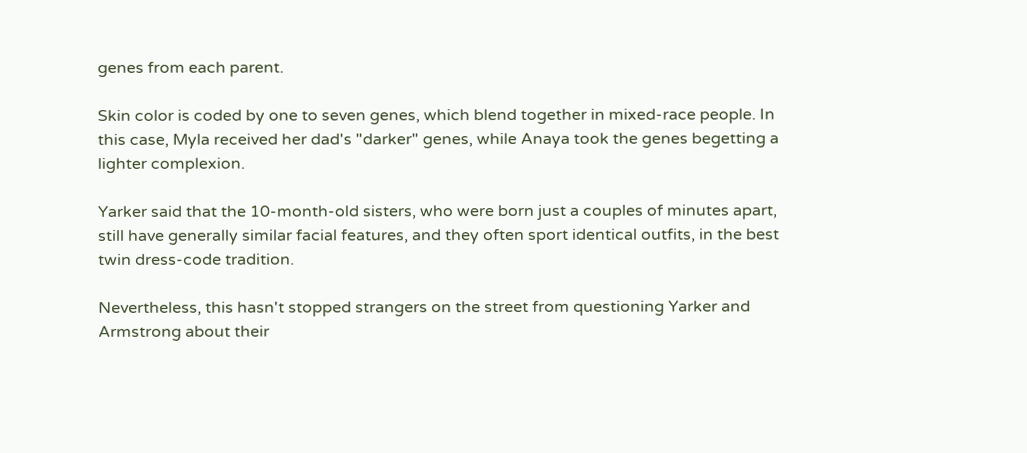genes from each parent.

Skin color is coded by one to seven genes, which blend together in mixed-race people. In this case, Myla received her dad's "darker" genes, while Anaya took the genes begetting a lighter complexion.

Yarker said that the 10-month-old sisters, who were born just a couples of minutes apart, still have generally similar facial features, and they often sport identical outfits, in the best twin dress-code tradition.

Nevertheless, this hasn't stopped strangers on the street from questioning Yarker and Armstrong about their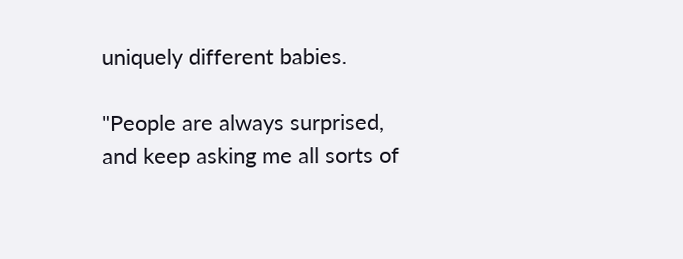uniquely different babies.

"People are always surprised, and keep asking me all sorts of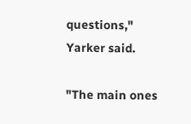questions," Yarker said.

"The main ones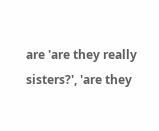are 'are they really sisters?', 'are they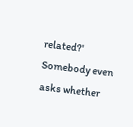related?' Somebody even asks whether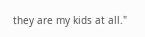they are my kids at all."